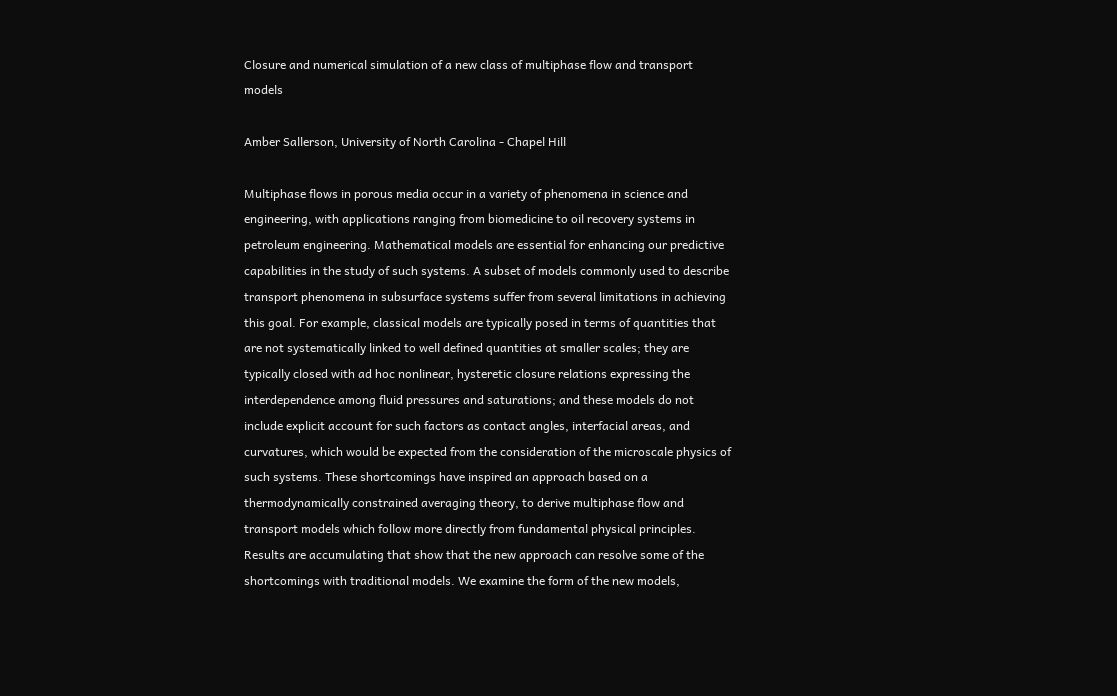Closure and numerical simulation of a new class of multiphase flow and transport models

Amber Sallerson, University of North Carolina - Chapel Hill

Multiphase flows in porous media occur in a variety of phenomena in science and engineering, with applications ranging from biomedicine to oil recovery systems in petroleum engineering. Mathematical models are essential for enhancing our predictive capabilities in the study of such systems. A subset of models commonly used to describe transport phenomena in subsurface systems suffer from several limitations in achieving this goal. For example, classical models are typically posed in terms of quantities that are not systematically linked to well defined quantities at smaller scales; they are typically closed with ad hoc nonlinear, hysteretic closure relations expressing the interdependence among fluid pressures and saturations; and these models do not include explicit account for such factors as contact angles, interfacial areas, and curvatures, which would be expected from the consideration of the microscale physics of such systems. These shortcomings have inspired an approach based on a thermodynamically constrained averaging theory, to derive multiphase flow and transport models which follow more directly from fundamental physical principles. Results are accumulating that show that the new approach can resolve some of the shortcomings with traditional models. We examine the form of the new models,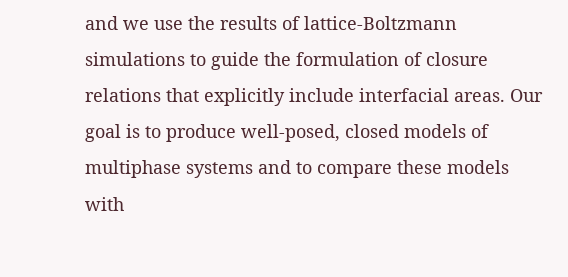and we use the results of lattice-Boltzmann simulations to guide the formulation of closure relations that explicitly include interfacial areas. Our goal is to produce well-posed, closed models of multiphase systems and to compare these models with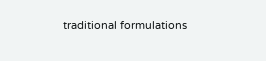traditional formulations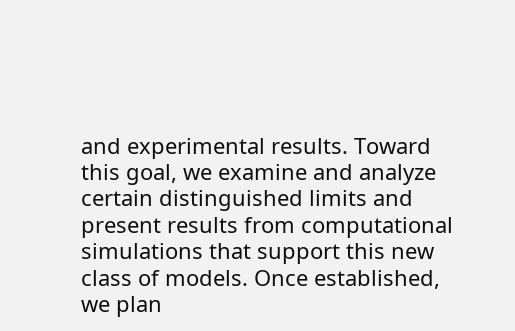and experimental results. Toward this goal, we examine and analyze certain distinguished limits and present results from computational simulations that support this new class of models. Once established, we plan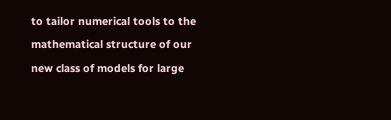to tailor numerical tools to the mathematical structure of our new class of models for large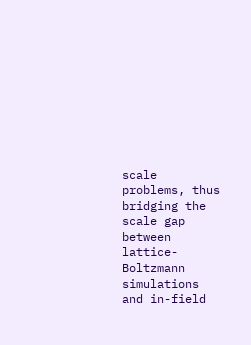scale problems, thus bridging the scale gap between lattice-Boltzmann simulations and in-field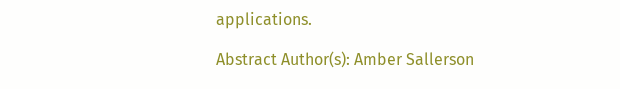applications.

Abstract Author(s): Amber Sallerson